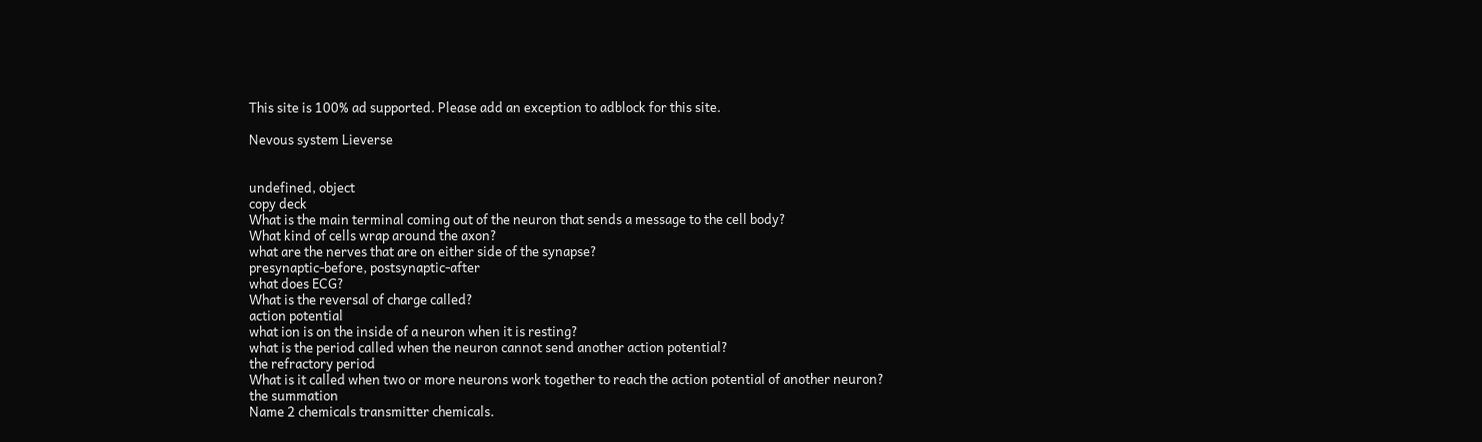This site is 100% ad supported. Please add an exception to adblock for this site.

Nevous system Lieverse


undefined, object
copy deck
What is the main terminal coming out of the neuron that sends a message to the cell body?
What kind of cells wrap around the axon?
what are the nerves that are on either side of the synapse?
presynaptic-before, postsynaptic-after
what does ECG?
What is the reversal of charge called?
action potential
what ion is on the inside of a neuron when it is resting?
what is the period called when the neuron cannot send another action potential?
the refractory period
What is it called when two or more neurons work together to reach the action potential of another neuron?
the summation
Name 2 chemicals transmitter chemicals.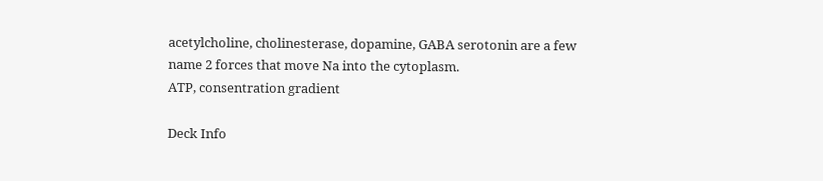acetylcholine, cholinesterase, dopamine, GABA serotonin are a few
name 2 forces that move Na into the cytoplasm.
ATP, consentration gradient

Deck Info